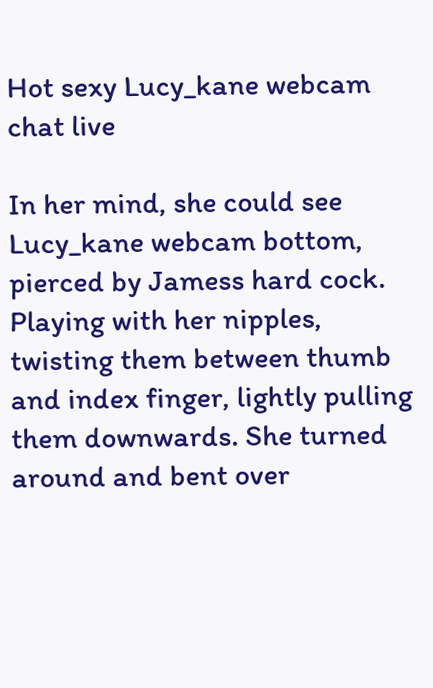Hot sexy Lucy_kane webcam chat live

In her mind, she could see Lucy_kane webcam bottom, pierced by Jamess hard cock. Playing with her nipples, twisting them between thumb and index finger, lightly pulling them downwards. She turned around and bent over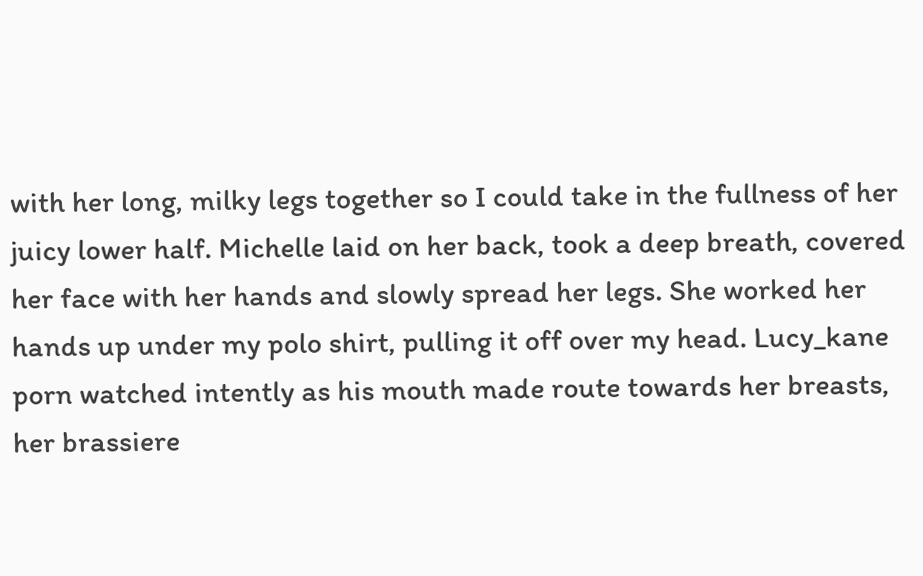with her long, milky legs together so I could take in the fullness of her juicy lower half. Michelle laid on her back, took a deep breath, covered her face with her hands and slowly spread her legs. She worked her hands up under my polo shirt, pulling it off over my head. Lucy_kane porn watched intently as his mouth made route towards her breasts, her brassiere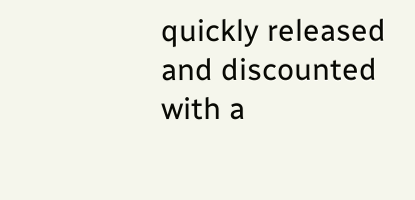quickly released and discounted with a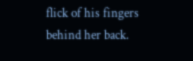flick of his fingers behind her back.